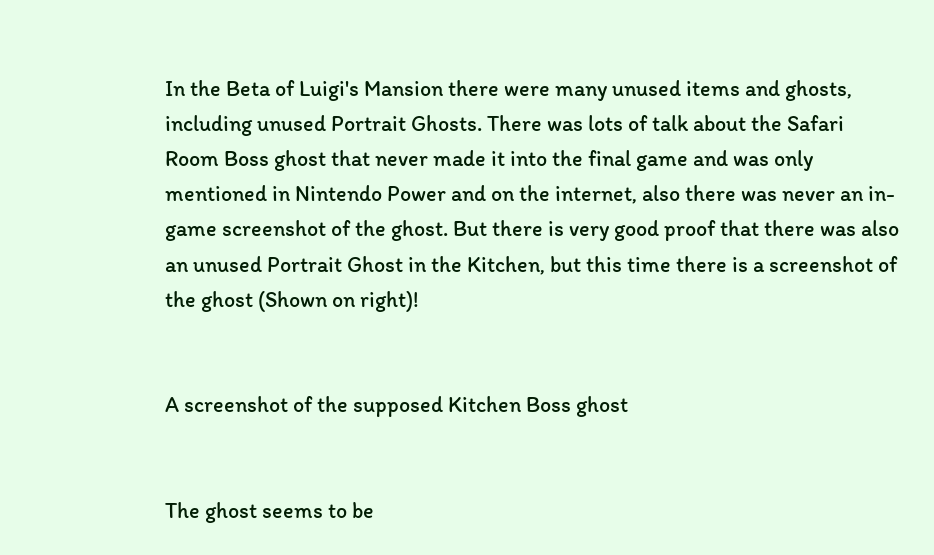In the Beta of Luigi's Mansion there were many unused items and ghosts, including unused Portrait Ghosts. There was lots of talk about the Safari Room Boss ghost that never made it into the final game and was only mentioned in Nintendo Power and on the internet, also there was never an in-game screenshot of the ghost. But there is very good proof that there was also an unused Portrait Ghost in the Kitchen, but this time there is a screenshot of the ghost (Shown on right)!


A screenshot of the supposed Kitchen Boss ghost


The ghost seems to be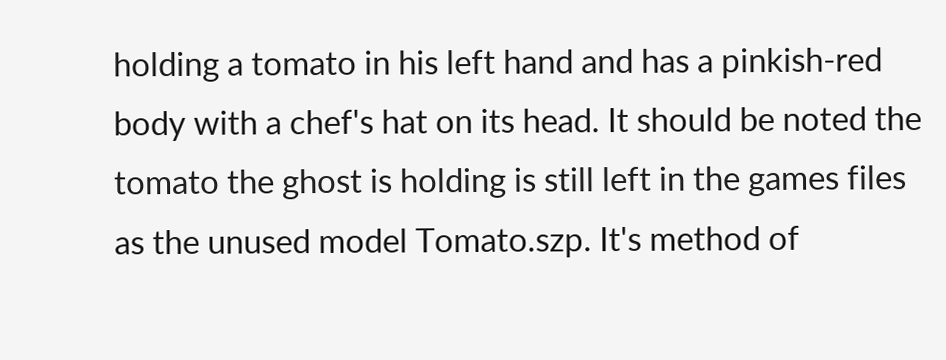holding a tomato in his left hand and has a pinkish-red body with a chef's hat on its head. It should be noted the tomato the ghost is holding is still left in the games files as the unused model Tomato.szp. It's method of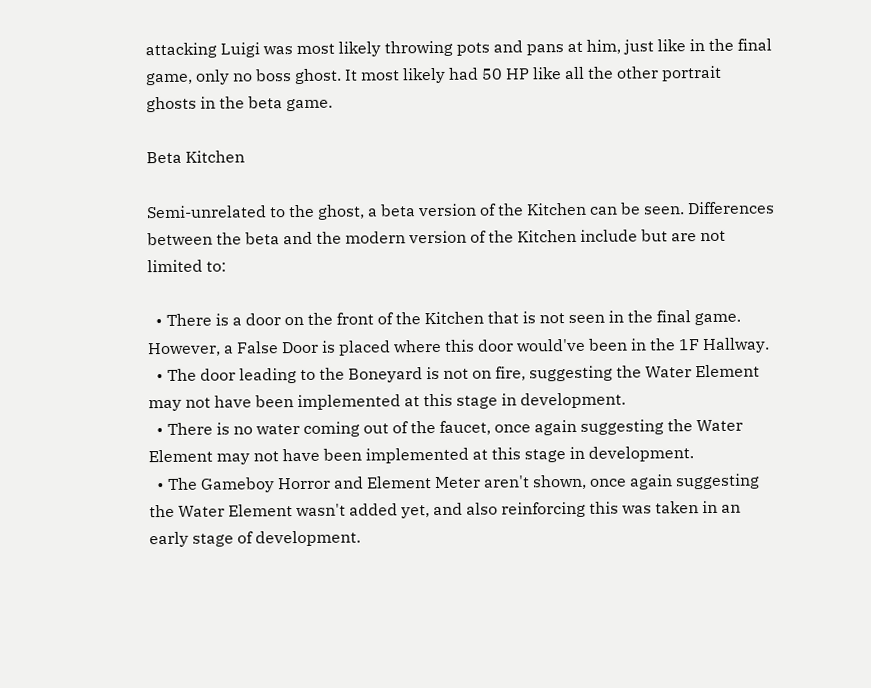attacking Luigi was most likely throwing pots and pans at him, just like in the final game, only no boss ghost. It most likely had 50 HP like all the other portrait ghosts in the beta game.

Beta Kitchen

Semi-unrelated to the ghost, a beta version of the Kitchen can be seen. Differences between the beta and the modern version of the Kitchen include but are not limited to:

  • There is a door on the front of the Kitchen that is not seen in the final game. However, a False Door is placed where this door would've been in the 1F Hallway.
  • The door leading to the Boneyard is not on fire, suggesting the Water Element may not have been implemented at this stage in development.
  • There is no water coming out of the faucet, once again suggesting the Water Element may not have been implemented at this stage in development.
  • The Gameboy Horror and Element Meter aren't shown, once again suggesting the Water Element wasn't added yet, and also reinforcing this was taken in an early stage of development.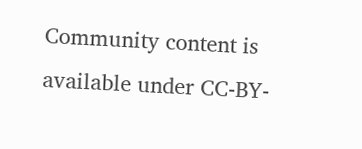Community content is available under CC-BY-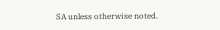SA unless otherwise noted.